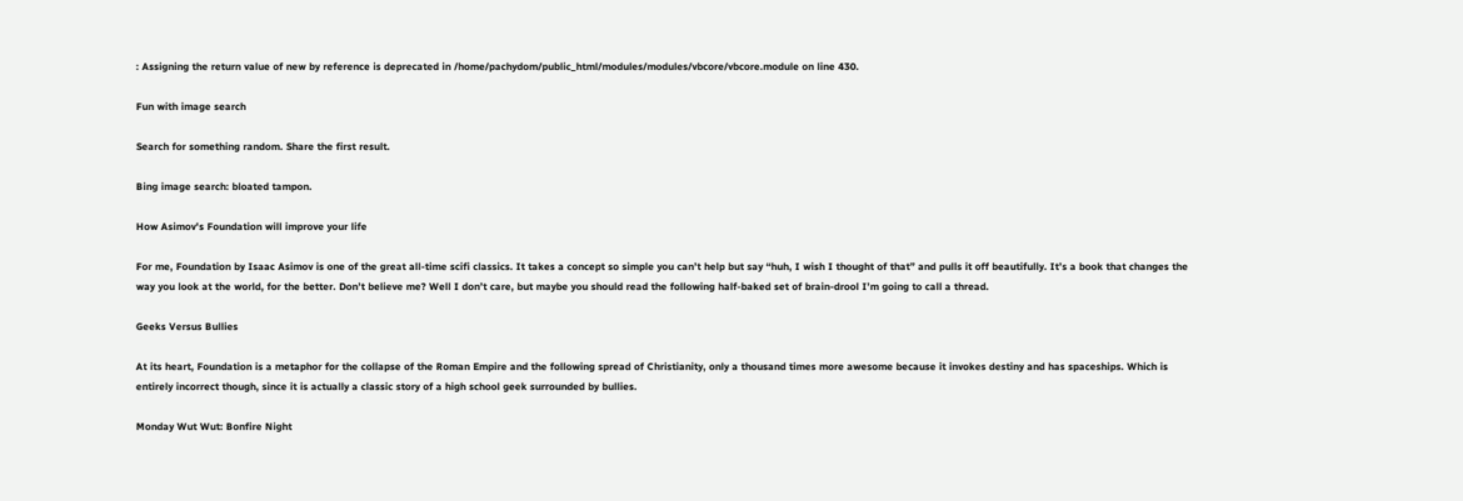: Assigning the return value of new by reference is deprecated in /home/pachydom/public_html/modules/modules/vbcore/vbcore.module on line 430.

Fun with image search

Search for something random. Share the first result.

Bing image search: bloated tampon.

How Asimov's Foundation will improve your life

For me, Foundation by Isaac Asimov is one of the great all-time scifi classics. It takes a concept so simple you can’t help but say “huh, I wish I thought of that” and pulls it off beautifully. It’s a book that changes the way you look at the world, for the better. Don’t believe me? Well I don’t care, but maybe you should read the following half-baked set of brain-drool I’m going to call a thread.

Geeks Versus Bullies

At its heart, Foundation is a metaphor for the collapse of the Roman Empire and the following spread of Christianity, only a thousand times more awesome because it invokes destiny and has spaceships. Which is entirely incorrect though, since it is actually a classic story of a high school geek surrounded by bullies.

Monday Wut Wut: Bonfire Night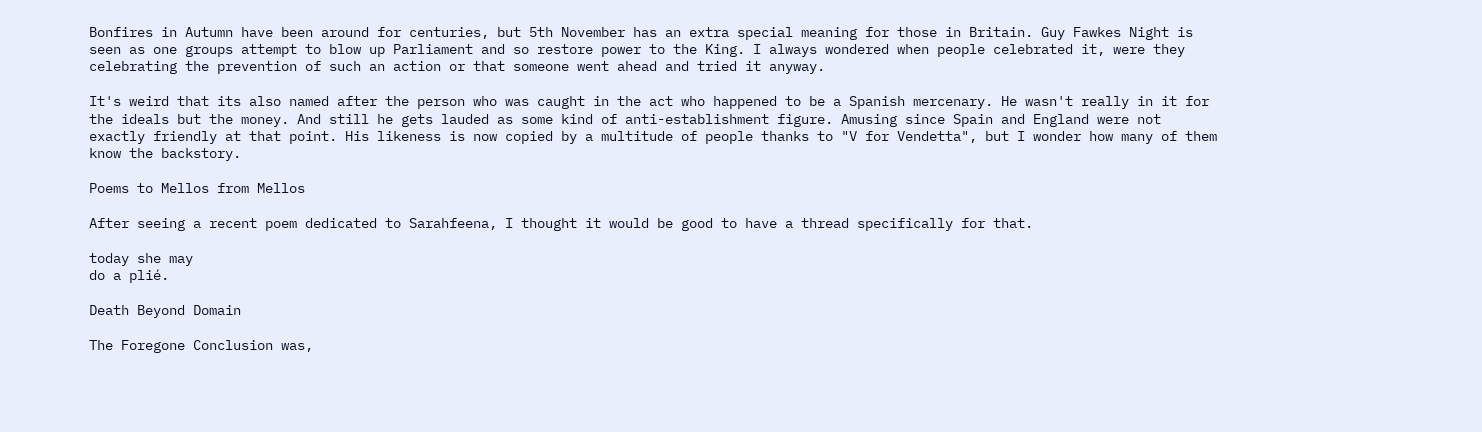Bonfires in Autumn have been around for centuries, but 5th November has an extra special meaning for those in Britain. Guy Fawkes Night is seen as one groups attempt to blow up Parliament and so restore power to the King. I always wondered when people celebrated it, were they celebrating the prevention of such an action or that someone went ahead and tried it anyway.

It's weird that its also named after the person who was caught in the act who happened to be a Spanish mercenary. He wasn't really in it for the ideals but the money. And still he gets lauded as some kind of anti-establishment figure. Amusing since Spain and England were not exactly friendly at that point. His likeness is now copied by a multitude of people thanks to "V for Vendetta", but I wonder how many of them know the backstory.

Poems to Mellos from Mellos

After seeing a recent poem dedicated to Sarahfeena, I thought it would be good to have a thread specifically for that.

today she may
do a plié.

Death Beyond Domain

The Foregone Conclusion was,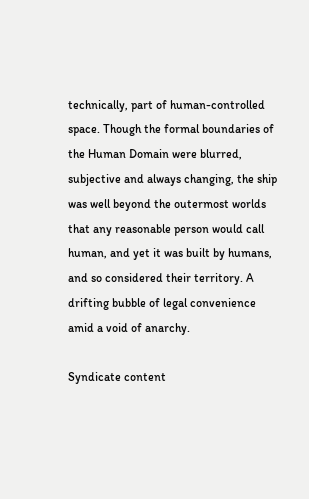technically, part of human-controlled space. Though the formal boundaries of the Human Domain were blurred, subjective and always changing, the ship was well beyond the outermost worlds that any reasonable person would call human, and yet it was built by humans, and so considered their territory. A drifting bubble of legal convenience amid a void of anarchy.

Syndicate content